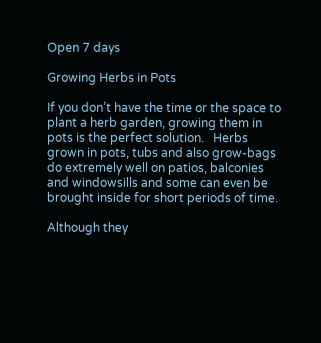Open 7 days

Growing Herbs in Pots

If you don’t have the time or the space to plant a herb garden, growing them in pots is the perfect solution.   Herbs grown in pots, tubs and also grow-bags do extremely well on patios, balconies and windowsills and some can even be brought inside for short periods of time.

Although they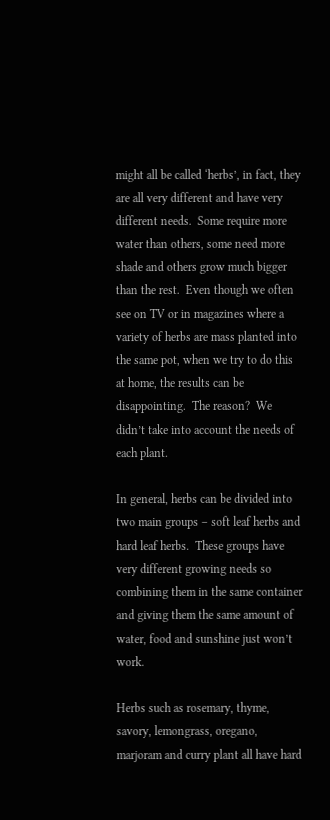might all be called ‘herbs’, in fact, they are all very different and have very different needs.  Some require more water than others, some need more shade and others grow much bigger than the rest.  Even though we often see on TV or in magazines where a variety of herbs are mass planted into the same pot, when we try to do this at home, the results can be disappointing.  The reason?  We didn’t take into account the needs of each plant.

In general, herbs can be divided into two main groups – soft leaf herbs and hard leaf herbs.  These groups have very different growing needs so combining them in the same container and giving them the same amount of water, food and sunshine just won’t work.

Herbs such as rosemary, thyme, savory, lemongrass, oregano, marjoram and curry plant all have hard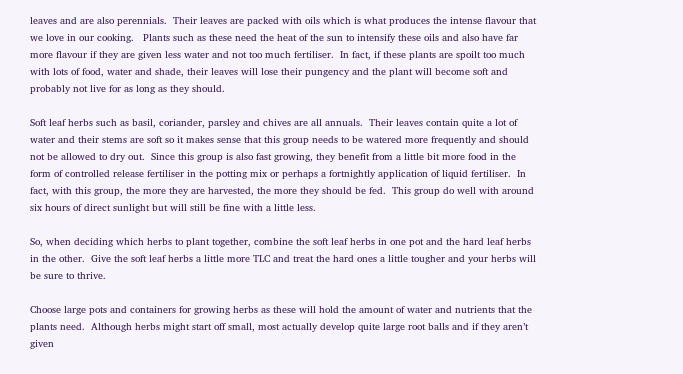leaves and are also perennials.  Their leaves are packed with oils which is what produces the intense flavour that we love in our cooking.   Plants such as these need the heat of the sun to intensify these oils and also have far more flavour if they are given less water and not too much fertiliser.  In fact, if these plants are spoilt too much with lots of food, water and shade, their leaves will lose their pungency and the plant will become soft and probably not live for as long as they should.

Soft leaf herbs such as basil, coriander, parsley and chives are all annuals.  Their leaves contain quite a lot of water and their stems are soft so it makes sense that this group needs to be watered more frequently and should not be allowed to dry out.  Since this group is also fast growing, they benefit from a little bit more food in the form of controlled release fertiliser in the potting mix or perhaps a fortnightly application of liquid fertiliser.  In fact, with this group, the more they are harvested, the more they should be fed.  This group do well with around six hours of direct sunlight but will still be fine with a little less.

So, when deciding which herbs to plant together, combine the soft leaf herbs in one pot and the hard leaf herbs in the other.  Give the soft leaf herbs a little more TLC and treat the hard ones a little tougher and your herbs will be sure to thrive.

Choose large pots and containers for growing herbs as these will hold the amount of water and nutrients that the plants need.  Although herbs might start off small, most actually develop quite large root balls and if they aren’t given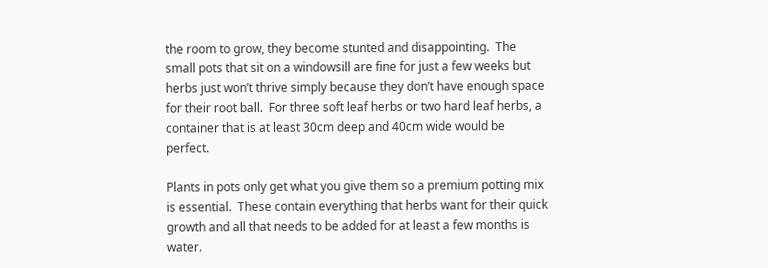the room to grow, they become stunted and disappointing.  The small pots that sit on a windowsill are fine for just a few weeks but herbs just won’t thrive simply because they don’t have enough space for their root ball.  For three soft leaf herbs or two hard leaf herbs, a container that is at least 30cm deep and 40cm wide would be perfect.

Plants in pots only get what you give them so a premium potting mix is essential.  These contain everything that herbs want for their quick growth and all that needs to be added for at least a few months is water.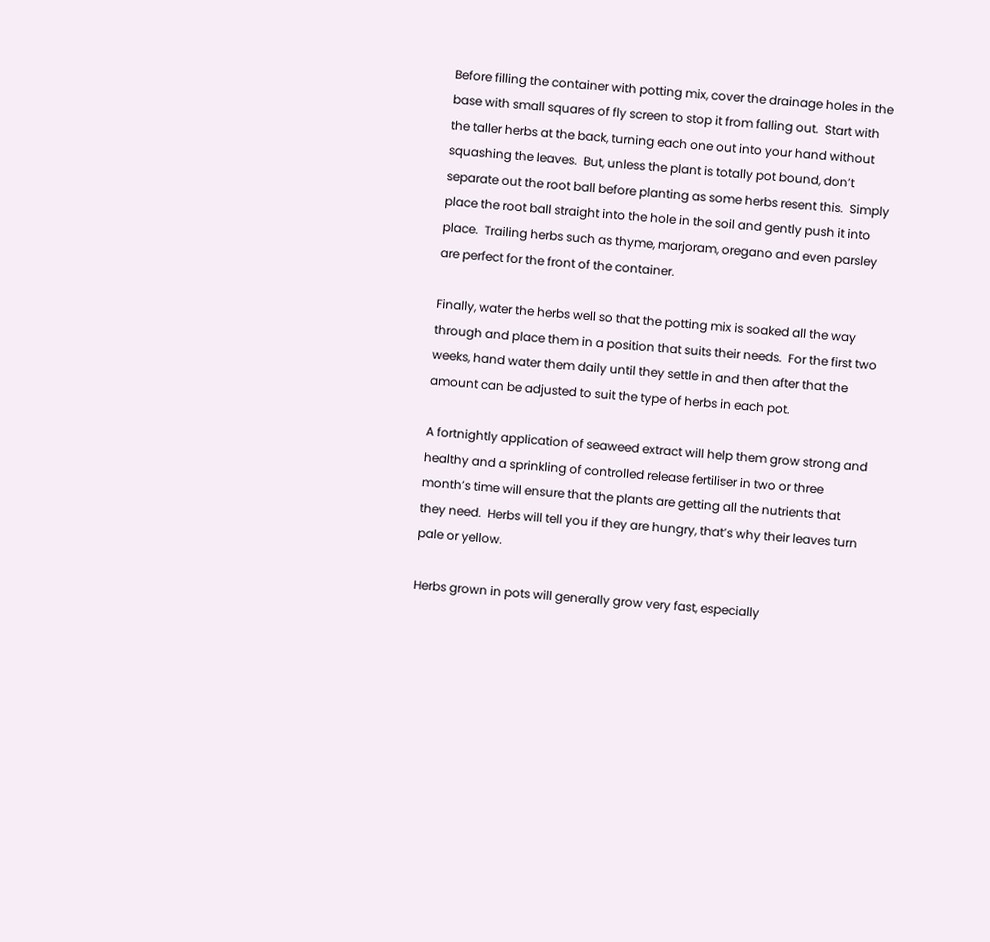Before filling the container with potting mix, cover the drainage holes in the base with small squares of fly screen to stop it from falling out.  Start with the taller herbs at the back, turning each one out into your hand without squashing the leaves.  But, unless the plant is totally pot bound, don’t separate out the root ball before planting as some herbs resent this.  Simply place the root ball straight into the hole in the soil and gently push it into place.  Trailing herbs such as thyme, marjoram, oregano and even parsley are perfect for the front of the container.

Finally, water the herbs well so that the potting mix is soaked all the way through and place them in a position that suits their needs.  For the first two weeks, hand water them daily until they settle in and then after that the amount can be adjusted to suit the type of herbs in each pot.

A fortnightly application of seaweed extract will help them grow strong and healthy and a sprinkling of controlled release fertiliser in two or three month’s time will ensure that the plants are getting all the nutrients that they need.  Herbs will tell you if they are hungry, that’s why their leaves turn pale or yellow.

Herbs grown in pots will generally grow very fast, especially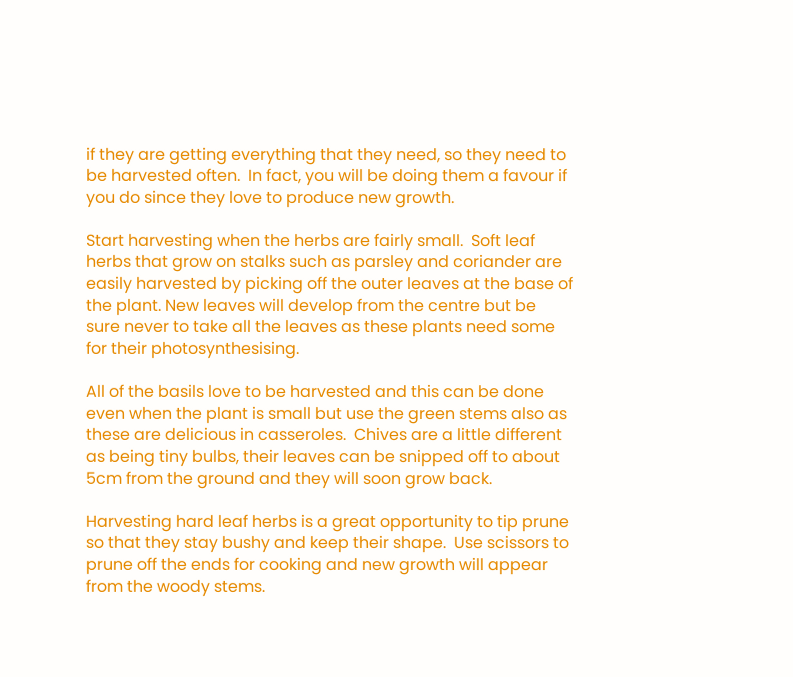if they are getting everything that they need, so they need to be harvested often.  In fact, you will be doing them a favour if you do since they love to produce new growth.

Start harvesting when the herbs are fairly small.  Soft leaf herbs that grow on stalks such as parsley and coriander are easily harvested by picking off the outer leaves at the base of the plant. New leaves will develop from the centre but be sure never to take all the leaves as these plants need some for their photosynthesising.

All of the basils love to be harvested and this can be done even when the plant is small but use the green stems also as these are delicious in casseroles.  Chives are a little different as being tiny bulbs, their leaves can be snipped off to about 5cm from the ground and they will soon grow back.

Harvesting hard leaf herbs is a great opportunity to tip prune so that they stay bushy and keep their shape.  Use scissors to prune off the ends for cooking and new growth will appear from the woody stems.